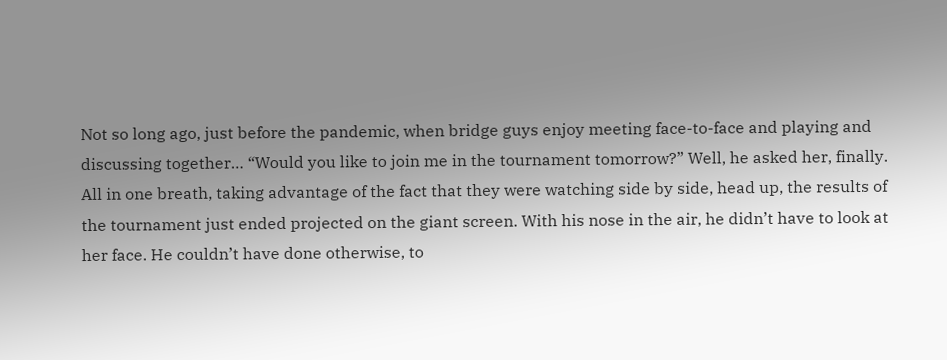Not so long ago, just before the pandemic, when bridge guys enjoy meeting face-to-face and playing and discussing together… “Would you like to join me in the tournament tomorrow?” Well, he asked her, finally. All in one breath, taking advantage of the fact that they were watching side by side, head up, the results of the tournament just ended projected on the giant screen. With his nose in the air, he didn’t have to look at her face. He couldn’t have done otherwise, to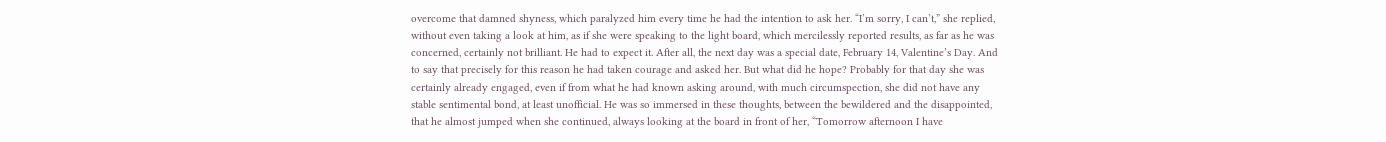overcome that damned shyness, which paralyzed him every time he had the intention to ask her. “I’m sorry, I can’t,” she replied, without even taking a look at him, as if she were speaking to the light board, which mercilessly reported results, as far as he was concerned, certainly not brilliant. He had to expect it. After all, the next day was a special date, February 14, Valentine’s Day. And to say that precisely for this reason he had taken courage and asked her. But what did he hope? Probably for that day she was certainly already engaged, even if from what he had known asking around, with much circumspection, she did not have any stable sentimental bond, at least unofficial. He was so immersed in these thoughts, between the bewildered and the disappointed, that he almost jumped when she continued, always looking at the board in front of her, “Tomorrow afternoon I have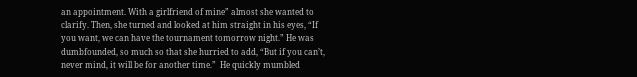an appointment. With a girlfriend of mine” almost she wanted to clarify. Then, she turned and looked at him straight in his eyes, “If you want, we can have the tournament tomorrow night.” He was dumbfounded, so much so that she hurried to add, “But if you can’t, never mind, it will be for another time.”  He quickly mumbled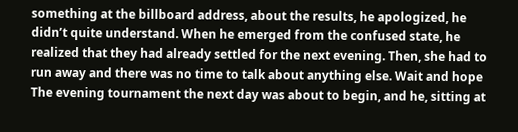something at the billboard address, about the results, he apologized, he didn’t quite understand. When he emerged from the confused state, he realized that they had already settled for the next evening. Then, she had to run away and there was no time to talk about anything else. Wait and hope The evening tournament the next day was about to begin, and he, sitting at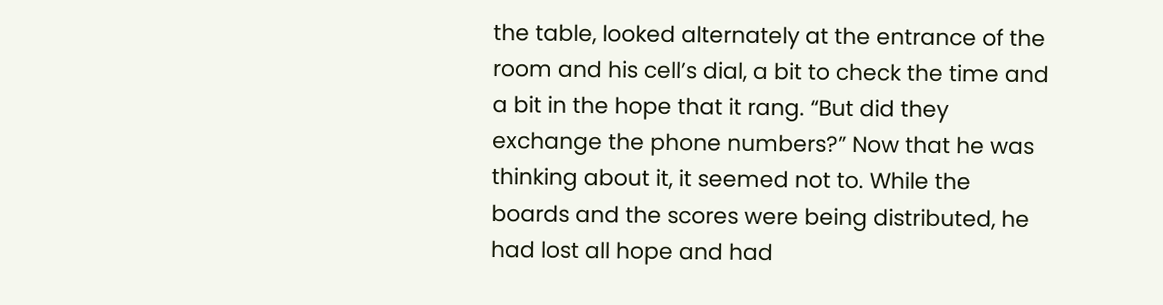the table, looked alternately at the entrance of the room and his cell’s dial, a bit to check the time and a bit in the hope that it rang. “But did they exchange the phone numbers?” Now that he was thinking about it, it seemed not to. While the boards and the scores were being distributed, he had lost all hope and had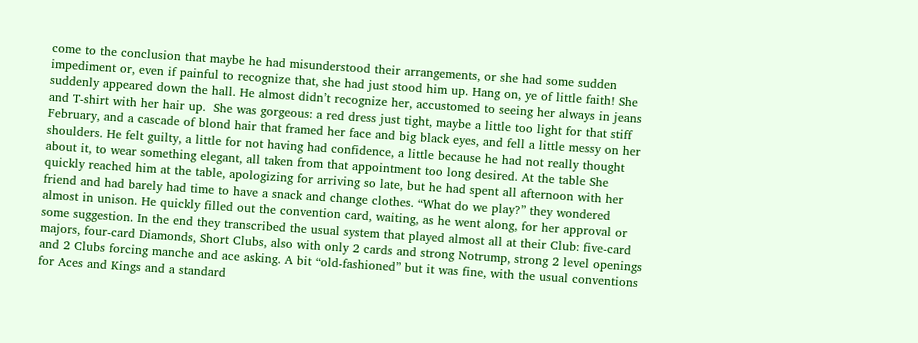come to the conclusion that maybe he had misunderstood their arrangements, or she had some sudden impediment or, even if painful to recognize that, she had just stood him up. Hang on, ye of little faith! She suddenly appeared down the hall. He almost didn’t recognize her, accustomed to seeing her always in jeans and T-shirt with her hair up.  She was gorgeous: a red dress just tight, maybe a little too light for that stiff February, and a cascade of blond hair that framed her face and big black eyes, and fell a little messy on her shoulders. He felt guilty, a little for not having had confidence, a little because he had not really thought about it, to wear something elegant, all taken from that appointment too long desired. At the table She quickly reached him at the table, apologizing for arriving so late, but he had spent all afternoon with her friend and had barely had time to have a snack and change clothes. “What do we play?” they wondered almost in unison. He quickly filled out the convention card, waiting, as he went along, for her approval or some suggestion. In the end they transcribed the usual system that played almost all at their Club: five-card majors, four-card Diamonds, Short Clubs, also with only 2 cards and strong Notrump, strong 2 level openings and 2 Clubs forcing manche and ace asking. A bit “old-fashioned” but it was fine, with the usual conventions for Aces and Kings and a standard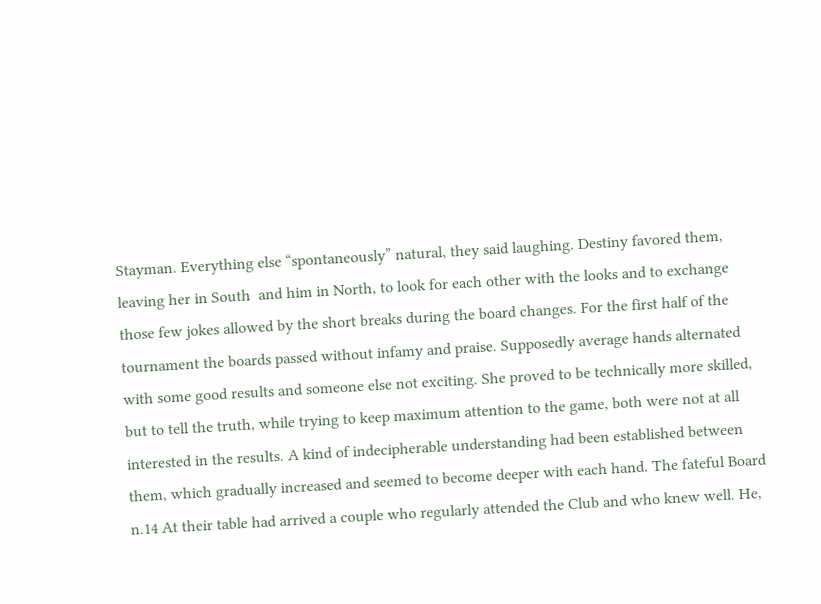Stayman. Everything else “spontaneously” natural, they said laughing. Destiny favored them, leaving her in South  and him in North, to look for each other with the looks and to exchange those few jokes allowed by the short breaks during the board changes. For the first half of the tournament the boards passed without infamy and praise. Supposedly average hands alternated with some good results and someone else not exciting. She proved to be technically more skilled, but to tell the truth, while trying to keep maximum attention to the game, both were not at all interested in the results. A kind of indecipherable understanding had been established between them, which gradually increased and seemed to become deeper with each hand. The fateful Board n.14 At their table had arrived a couple who regularly attended the Club and who knew well. He,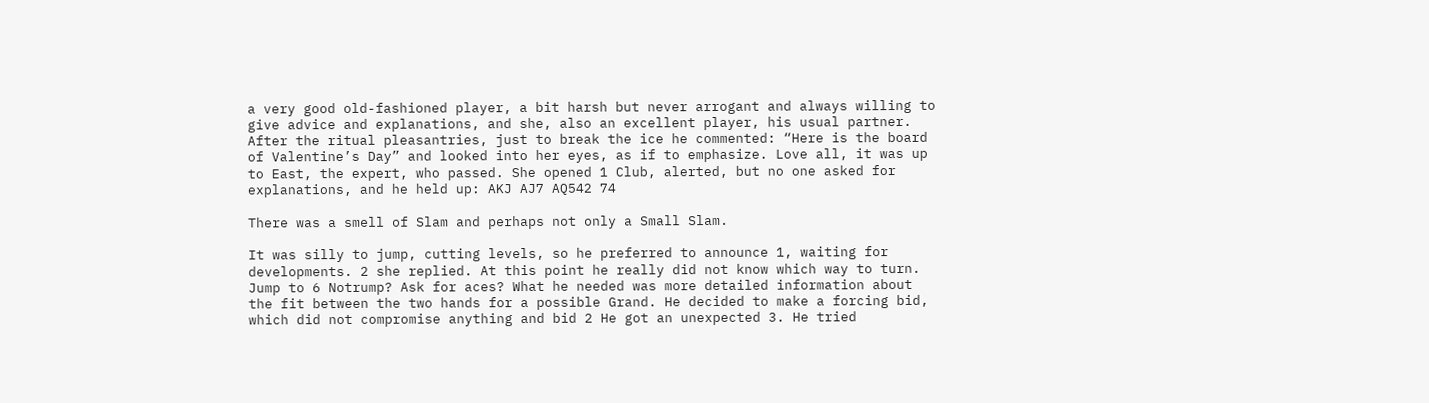a very good old-fashioned player, a bit harsh but never arrogant and always willing to give advice and explanations, and she, also an excellent player, his usual partner. After the ritual pleasantries, just to break the ice he commented: “Here is the board of Valentine’s Day” and looked into her eyes, as if to emphasize. Love all, it was up to East, the expert, who passed. She opened 1 Club, alerted, but no one asked for explanations, and he held up: AKJ AJ7 AQ542 74

There was a smell of Slam and perhaps not only a Small Slam.

It was silly to jump, cutting levels, so he preferred to announce 1, waiting for developments. 2 she replied. At this point he really did not know which way to turn. Jump to 6 Notrump? Ask for aces? What he needed was more detailed information about the fit between the two hands for a possible Grand. He decided to make a forcing bid, which did not compromise anything and bid 2 He got an unexpected 3. He tried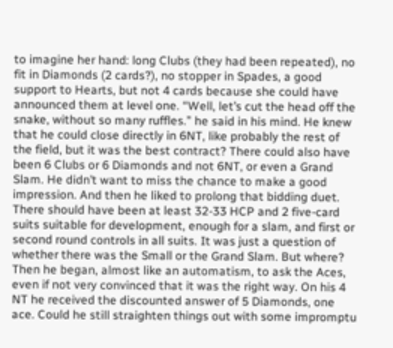to imagine her hand: long Clubs (they had been repeated), no fit in Diamonds (2 cards?), no stopper in Spades, a good support to Hearts, but not 4 cards because she could have announced them at level one. “Well, let’s cut the head off the snake, without so many ruffles.” he said in his mind. He knew that he could close directly in 6NT, like probably the rest of the field, but it was the best contract? There could also have been 6 Clubs or 6 Diamonds and not 6NT, or even a Grand Slam. He didn’t want to miss the chance to make a good impression. And then he liked to prolong that bidding duet. There should have been at least 32-33 HCP and 2 five-card suits suitable for development, enough for a slam, and first or second round controls in all suits. It was just a question of whether there was the Small or the Grand Slam. But where? Then he began, almost like an automatism, to ask the Aces, even if not very convinced that it was the right way. On his 4 NT he received the discounted answer of 5 Diamonds, one ace. Could he still straighten things out with some impromptu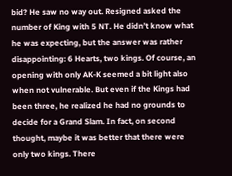bid? He saw no way out. Resigned asked the number of King with 5 NT. He didn’t know what he was expecting, but the answer was rather disappointing: 6 Hearts, two kings. Of course, an opening with only AK-K seemed a bit light also when not vulnerable. But even if the Kings had been three, he realized he had no grounds to decide for a Grand Slam. In fact, on second thought, maybe it was better that there were only two kings. There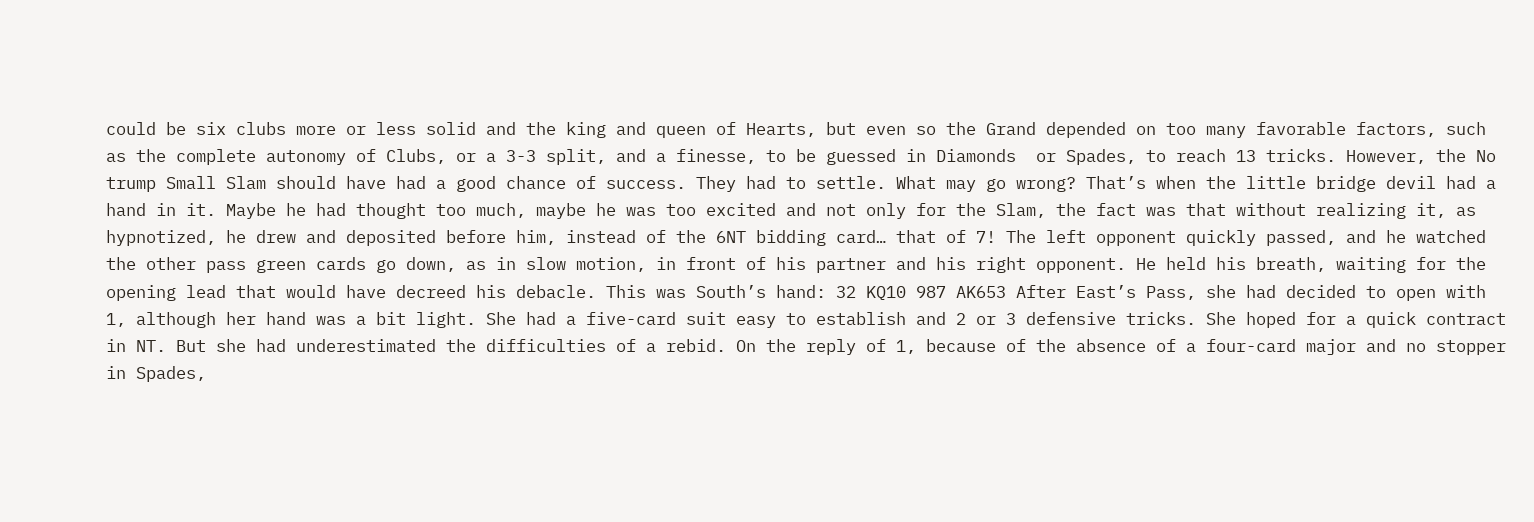could be six clubs more or less solid and the king and queen of Hearts, but even so the Grand depended on too many favorable factors, such as the complete autonomy of Clubs, or a 3-3 split, and a finesse, to be guessed in Diamonds  or Spades, to reach 13 tricks. However, the No trump Small Slam should have had a good chance of success. They had to settle. What may go wrong? That’s when the little bridge devil had a hand in it. Maybe he had thought too much, maybe he was too excited and not only for the Slam, the fact was that without realizing it, as hypnotized, he drew and deposited before him, instead of the 6NT bidding card… that of 7! The left opponent quickly passed, and he watched the other pass green cards go down, as in slow motion, in front of his partner and his right opponent. He held his breath, waiting for the opening lead that would have decreed his debacle. This was South’s hand: 32 KQ10 987 AK653 After East’s Pass, she had decided to open with 1, although her hand was a bit light. She had a five-card suit easy to establish and 2 or 3 defensive tricks. She hoped for a quick contract in NT. But she had underestimated the difficulties of a rebid. On the reply of 1, because of the absence of a four-card major and no stopper in Spades,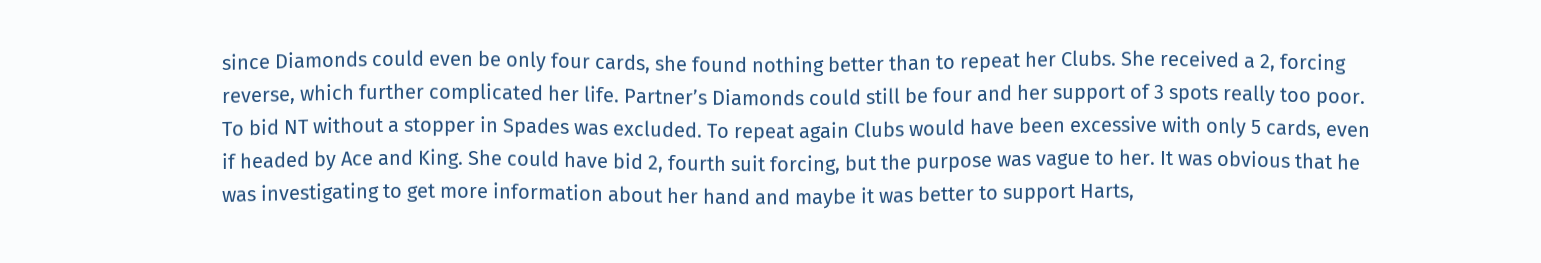since Diamonds could even be only four cards, she found nothing better than to repeat her Clubs. She received a 2, forcing reverse, which further complicated her life. Partner’s Diamonds could still be four and her support of 3 spots really too poor. To bid NT without a stopper in Spades was excluded. To repeat again Clubs would have been excessive with only 5 cards, even if headed by Ace and King. She could have bid 2, fourth suit forcing, but the purpose was vague to her. It was obvious that he was investigating to get more information about her hand and maybe it was better to support Harts,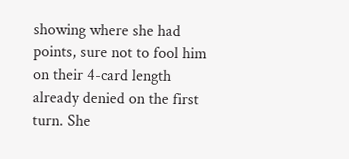showing where she had points, sure not to fool him on their 4-card length already denied on the first turn. She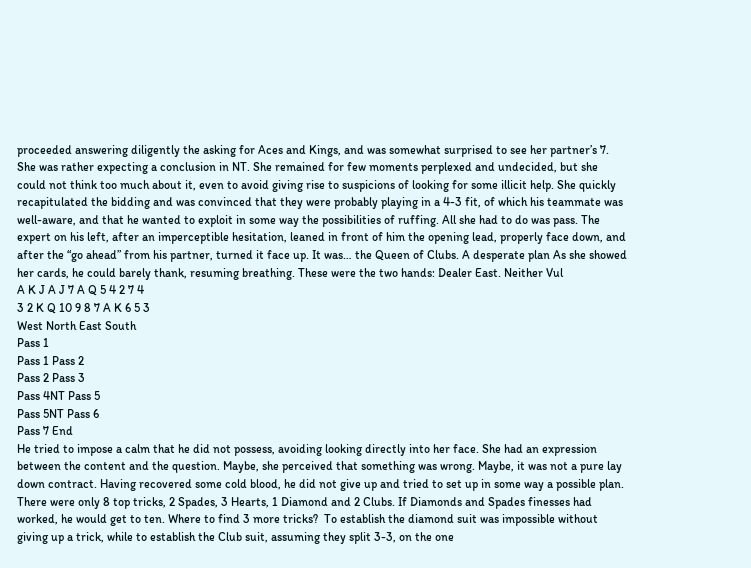proceeded answering diligently the asking for Aces and Kings, and was somewhat surprised to see her partner’s 7. She was rather expecting a conclusion in NT. She remained for few moments perplexed and undecided, but she could not think too much about it, even to avoid giving rise to suspicions of looking for some illicit help. She quickly recapitulated the bidding and was convinced that they were probably playing in a 4-3 fit, of which his teammate was well-aware, and that he wanted to exploit in some way the possibilities of ruffing. All she had to do was pass. The expert on his left, after an imperceptible hesitation, leaned in front of him the opening lead, properly face down, and after the “go ahead” from his partner, turned it face up. It was… the Queen of Clubs. A desperate plan As she showed her cards, he could barely thank, resuming breathing. These were the two hands: Dealer East. Neither Vul
A K J A J 7 A Q 5 4 2 7 4
3 2 K Q 10 9 8 7 A K 6 5 3
West North East South
Pass 1
Pass 1 Pass 2
Pass 2 Pass 3
Pass 4NT Pass 5
Pass 5NT Pass 6
Pass 7 End
He tried to impose a calm that he did not possess, avoiding looking directly into her face. She had an expression between the content and the question. Maybe, she perceived that something was wrong. Maybe, it was not a pure lay down contract. Having recovered some cold blood, he did not give up and tried to set up in some way a possible plan. There were only 8 top tricks, 2 Spades, 3 Hearts, 1 Diamond and 2 Clubs. If Diamonds and Spades finesses had worked, he would get to ten. Where to find 3 more tricks?  To establish the diamond suit was impossible without giving up a trick, while to establish the Club suit, assuming they split 3-3, on the one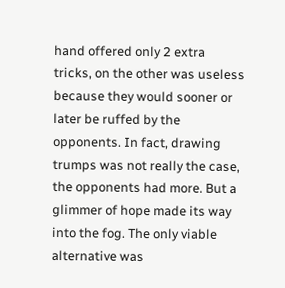hand offered only 2 extra tricks, on the other was useless because they would sooner or later be ruffed by the opponents. In fact, drawing trumps was not really the case, the opponents had more. But a glimmer of hope made its way into the fog. The only viable alternative was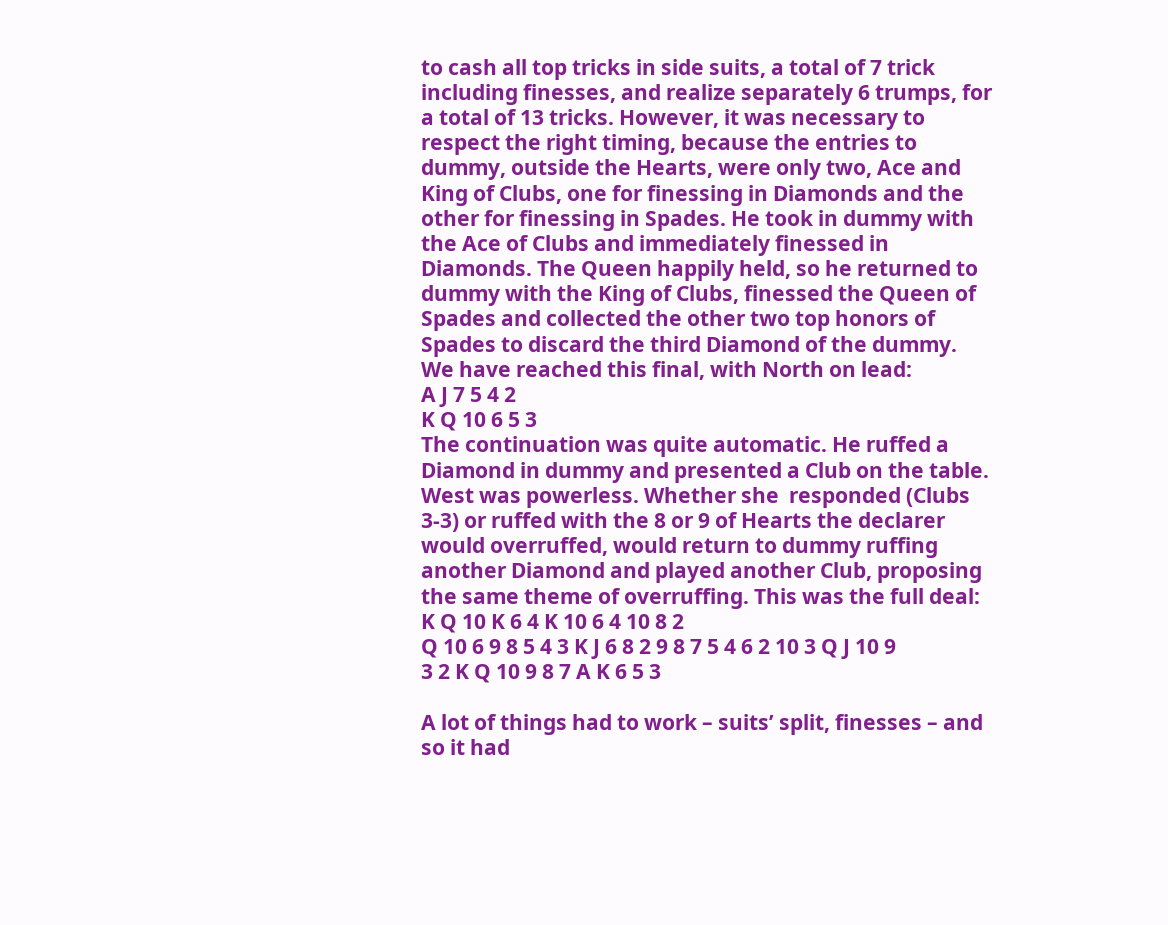to cash all top tricks in side suits, a total of 7 trick including finesses, and realize separately 6 trumps, for a total of 13 tricks. However, it was necessary to respect the right timing, because the entries to dummy, outside the Hearts, were only two, Ace and King of Clubs, one for finessing in Diamonds and the other for finessing in Spades. He took in dummy with the Ace of Clubs and immediately finessed in Diamonds. The Queen happily held, so he returned to dummy with the King of Clubs, finessed the Queen of Spades and collected the other two top honors of Spades to discard the third Diamond of the dummy. We have reached this final, with North on lead:
A J 7 5 4 2
K Q 10 6 5 3
The continuation was quite automatic. He ruffed a Diamond in dummy and presented a Club on the table. West was powerless. Whether she  responded (Clubs 3-3) or ruffed with the 8 or 9 of Hearts the declarer would overruffed, would return to dummy ruffing another Diamond and played another Club, proposing the same theme of overruffing. This was the full deal:
K Q 10 K 6 4 K 10 6 4 10 8 2
Q 10 6 9 8 5 4 3 K J 6 8 2 9 8 7 5 4 6 2 10 3 Q J 10 9
3 2 K Q 10 9 8 7 A K 6 5 3

A lot of things had to work – suits’ split, finesses – and so it had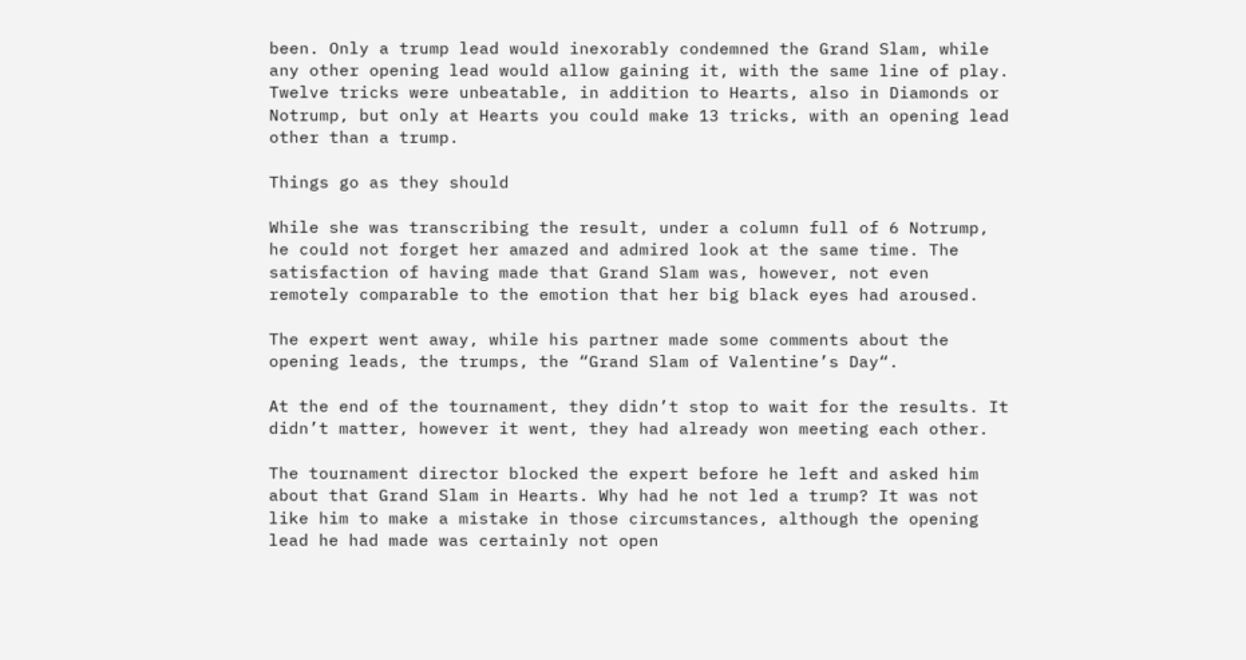been. Only a trump lead would inexorably condemned the Grand Slam, while any other opening lead would allow gaining it, with the same line of play. Twelve tricks were unbeatable, in addition to Hearts, also in Diamonds or Notrump, but only at Hearts you could make 13 tricks, with an opening lead other than a trump.

Things go as they should

While she was transcribing the result, under a column full of 6 Notrump, he could not forget her amazed and admired look at the same time. The satisfaction of having made that Grand Slam was, however, not even remotely comparable to the emotion that her big black eyes had aroused.

The expert went away, while his partner made some comments about the opening leads, the trumps, the “Grand Slam of Valentine’s Day“.

At the end of the tournament, they didn’t stop to wait for the results. It didn’t matter, however it went, they had already won meeting each other.

The tournament director blocked the expert before he left and asked him about that Grand Slam in Hearts. Why had he not led a trump? It was not like him to make a mistake in those circumstances, although the opening lead he had made was certainly not open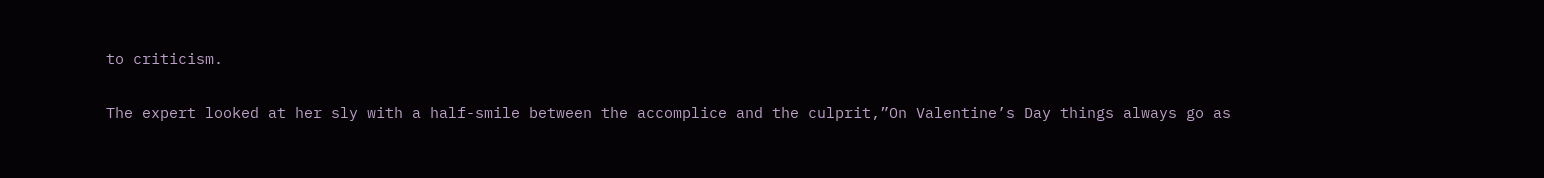to criticism.

The expert looked at her sly with a half-smile between the accomplice and the culprit,”On Valentine’s Day things always go as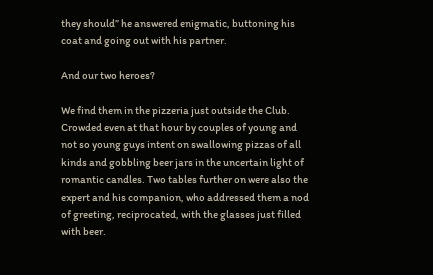they should” he answered enigmatic, buttoning his coat and going out with his partner.

And our two heroes?

We find them in the pizzeria just outside the Club. Crowded even at that hour by couples of young and not so young guys intent on swallowing pizzas of all kinds and gobbling beer jars in the uncertain light of romantic candles. Two tables further on were also the expert and his companion, who addressed them a nod of greeting, reciprocated, with the glasses just filled with beer.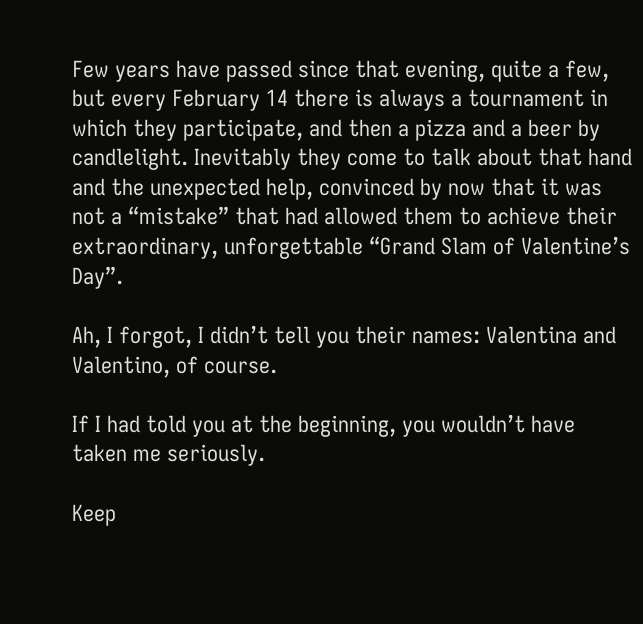Few years have passed since that evening, quite a few, but every February 14 there is always a tournament in which they participate, and then a pizza and a beer by candlelight. Inevitably they come to talk about that hand and the unexpected help, convinced by now that it was not a “mistake” that had allowed them to achieve their extraordinary, unforgettable “Grand Slam of Valentine’s Day”.

Ah, I forgot, I didn’t tell you their names: Valentina and Valentino, of course.

If I had told you at the beginning, you wouldn’t have taken me seriously.

Keep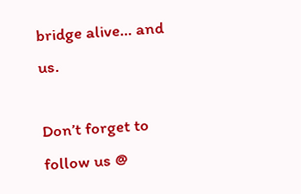bridge alive… and us.

Don’t forget to follow us @